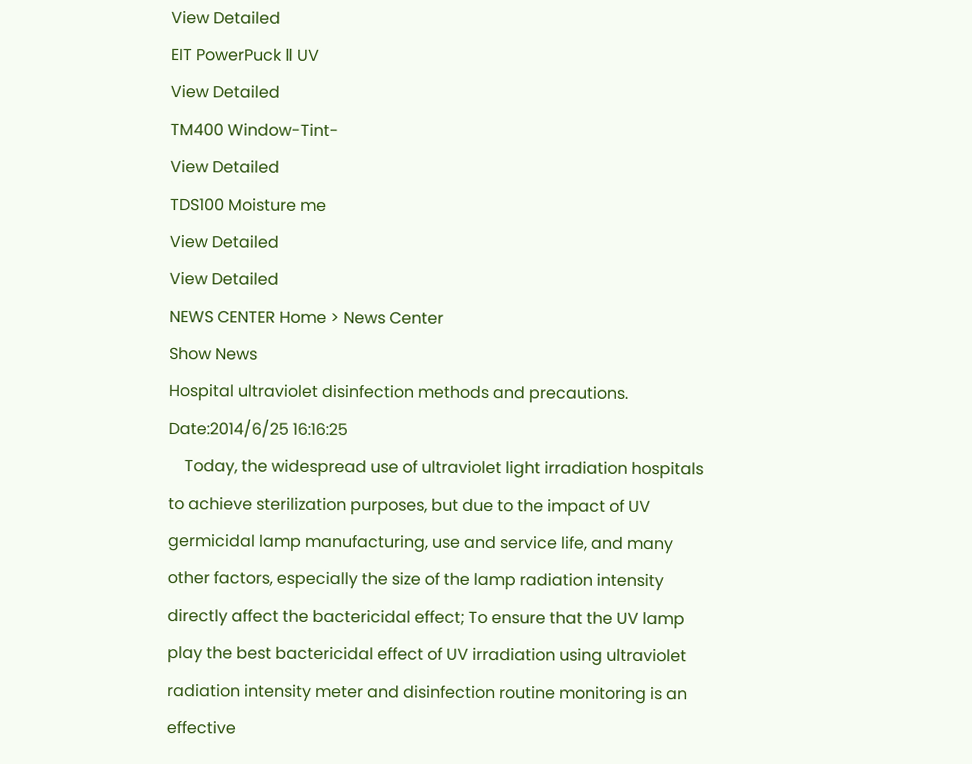View Detailed
EIT PowerPuck Ⅱ UV
View Detailed
TM400 Window-Tint-
View Detailed
TDS100 Moisture me
View Detailed
View Detailed
NEWS CENTER Home > News Center
Show News
Hospital ultraviolet disinfection methods and precautions.
Date:2014/6/25 16:16:25
    Today, the widespread use of ultraviolet light irradiation hospitals to achieve sterilization purposes, but due to the impact of UV germicidal lamp manufacturing, use and service life, and many other factors, especially the size of the lamp radiation intensity directly affect the bactericidal effect; To ensure that the UV lamp play the best bactericidal effect of UV irradiation using ultraviolet radiation intensity meter and disinfection routine monitoring is an effective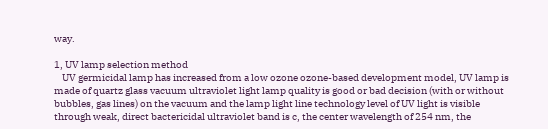way.

1, UV lamp selection method
    UV germicidal lamp has increased from a low ozone ozone-based development model, UV lamp is made of quartz glass vacuum ultraviolet light lamp quality is good or bad decision (with or without bubbles, gas lines) on the vacuum and the lamp light line technology level of UV light is visible through weak, direct bactericidal ultraviolet band is c, the center wavelength of 254 nm, the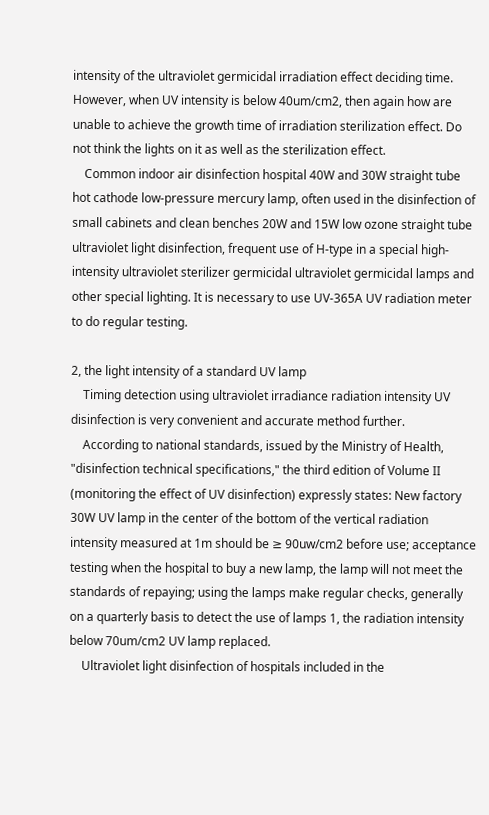intensity of the ultraviolet germicidal irradiation effect deciding time. However, when UV intensity is below 40um/cm2, then again how are unable to achieve the growth time of irradiation sterilization effect. Do not think the lights on it as well as the sterilization effect.
    Common indoor air disinfection hospital 40W and 30W straight tube hot cathode low-pressure mercury lamp, often used in the disinfection of small cabinets and clean benches 20W and 15W low ozone straight tube ultraviolet light disinfection, frequent use of H-type in a special high-intensity ultraviolet sterilizer germicidal ultraviolet germicidal lamps and other special lighting. It is necessary to use UV-365A UV radiation meter to do regular testing.

2, the light intensity of a standard UV lamp
    Timing detection using ultraviolet irradiance radiation intensity UV disinfection is very convenient and accurate method further.
    According to national standards, issued by the Ministry of Health, "disinfection technical specifications," the third edition of Volume II (monitoring the effect of UV disinfection) expressly states: New factory 30W UV lamp in the center of the bottom of the vertical radiation intensity measured at 1m should be ≥ 90uw/cm2 before use; acceptance testing when the hospital to buy a new lamp, the lamp will not meet the standards of repaying; using the lamps make regular checks, generally on a quarterly basis to detect the use of lamps 1, the radiation intensity below 70um/cm2 UV lamp replaced.
    Ultraviolet light disinfection of hospitals included in the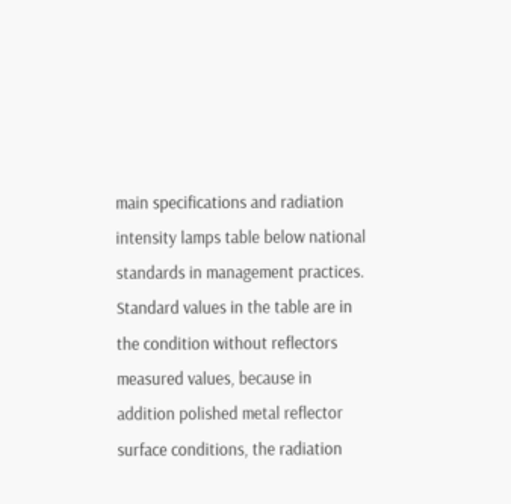main specifications and radiation intensity lamps table below national standards in management practices. Standard values in the table are in the condition without reflectors measured values, because in addition polished metal reflector surface conditions, the radiation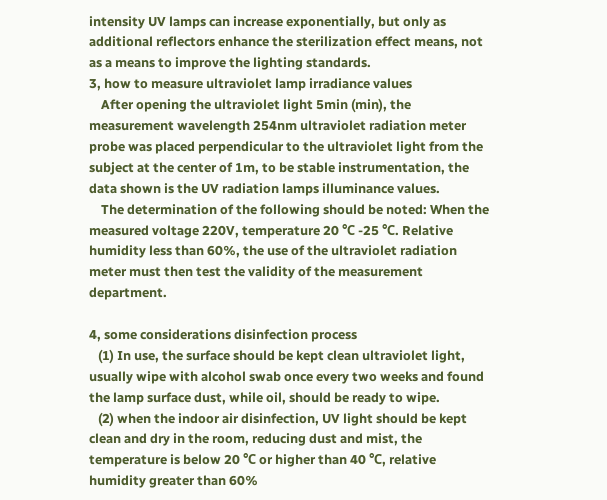intensity UV lamps can increase exponentially, but only as additional reflectors enhance the sterilization effect means, not as a means to improve the lighting standards.
3, how to measure ultraviolet lamp irradiance values
    After opening the ultraviolet light 5min (min), the measurement wavelength 254nm ultraviolet radiation meter probe was placed perpendicular to the ultraviolet light from the subject at the center of 1m, to be stable instrumentation, the data shown is the UV radiation lamps illuminance values.
    The determination of the following should be noted: When the measured voltage 220V, temperature 20 ℃ -25 ℃. Relative humidity less than 60%, the use of the ultraviolet radiation meter must then test the validity of the measurement department.

4, some considerations disinfection process
   (1) In use, the surface should be kept clean ultraviolet light, usually wipe with alcohol swab once every two weeks and found the lamp surface dust, while oil, should be ready to wipe.
   (2) when the indoor air disinfection, UV light should be kept clean and dry in the room, reducing dust and mist, the temperature is below 20 ℃ or higher than 40 ℃, relative humidity greater than 60%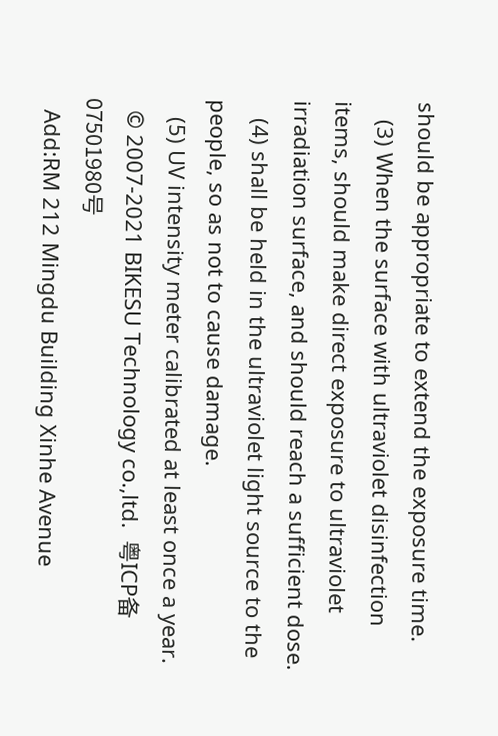should be appropriate to extend the exposure time.
   (3) When the surface with ultraviolet disinfection items, should make direct exposure to ultraviolet irradiation surface, and should reach a sufficient dose.
   (4) shall be held in the ultraviolet light source to the people, so as not to cause damage.
   (5) UV intensity meter calibrated at least once a year.
  © 2007-2021 BIKESU Technology co.,ltd.  粤ICP备07501980号
  Add:RM 212 Mingdu Building Xinhe Avenue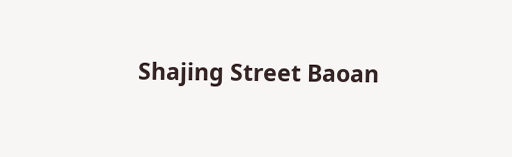Shajing Street Baoan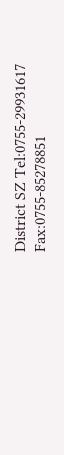District SZ Tel:0755-29931617 Fax:0755-85278851